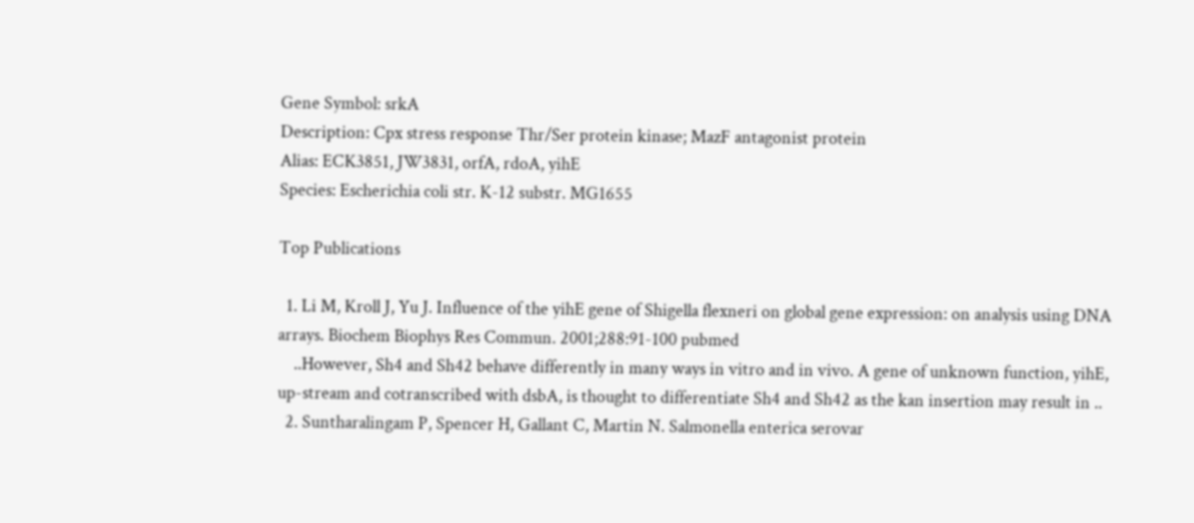Gene Symbol: srkA
Description: Cpx stress response Thr/Ser protein kinase; MazF antagonist protein
Alias: ECK3851, JW3831, orfA, rdoA, yihE
Species: Escherichia coli str. K-12 substr. MG1655

Top Publications

  1. Li M, Kroll J, Yu J. Influence of the yihE gene of Shigella flexneri on global gene expression: on analysis using DNA arrays. Biochem Biophys Res Commun. 2001;288:91-100 pubmed
    ..However, Sh4 and Sh42 behave differently in many ways in vitro and in vivo. A gene of unknown function, yihE, up-stream and cotranscribed with dsbA, is thought to differentiate Sh4 and Sh42 as the kan insertion may result in ..
  2. Suntharalingam P, Spencer H, Gallant C, Martin N. Salmonella enterica serovar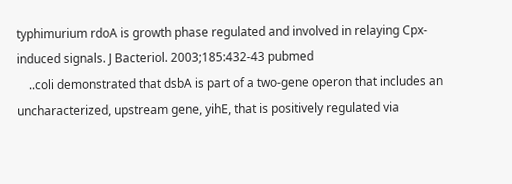typhimurium rdoA is growth phase regulated and involved in relaying Cpx-induced signals. J Bacteriol. 2003;185:432-43 pubmed
    ..coli demonstrated that dsbA is part of a two-gene operon that includes an uncharacterized, upstream gene, yihE, that is positively regulated via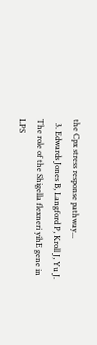the Cpx stress response pathway...
  3. Edwards Jones B, Langford P, Kroll J, Yu J. The role of the Shigella flexneri yihE gene in LPS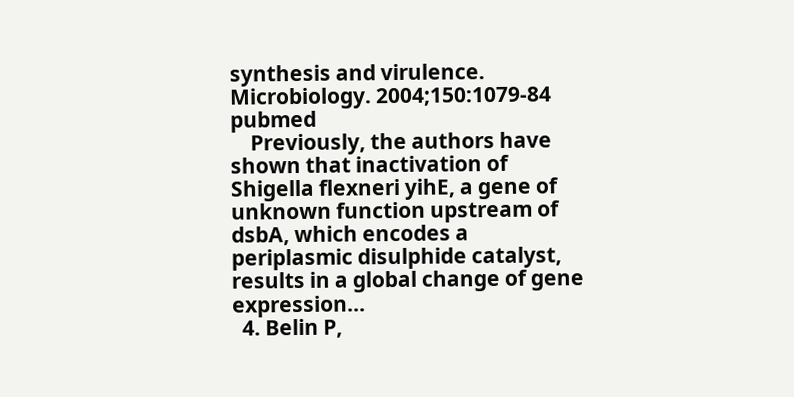synthesis and virulence. Microbiology. 2004;150:1079-84 pubmed
    Previously, the authors have shown that inactivation of Shigella flexneri yihE, a gene of unknown function upstream of dsbA, which encodes a periplasmic disulphide catalyst, results in a global change of gene expression...
  4. Belin P,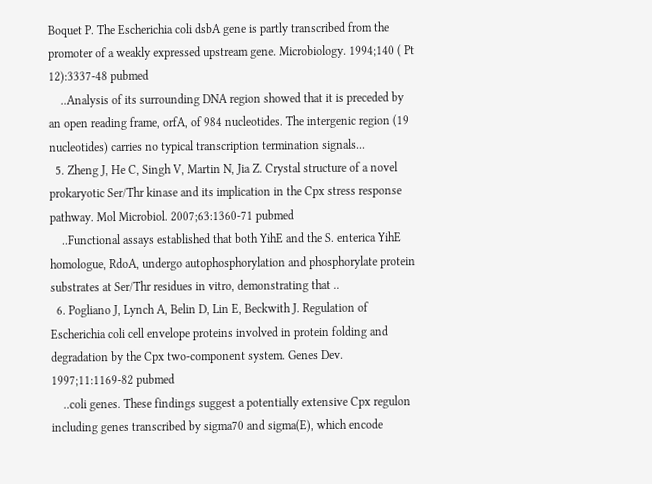Boquet P. The Escherichia coli dsbA gene is partly transcribed from the promoter of a weakly expressed upstream gene. Microbiology. 1994;140 ( Pt 12):3337-48 pubmed
    ..Analysis of its surrounding DNA region showed that it is preceded by an open reading frame, orfA, of 984 nucleotides. The intergenic region (19 nucleotides) carries no typical transcription termination signals...
  5. Zheng J, He C, Singh V, Martin N, Jia Z. Crystal structure of a novel prokaryotic Ser/Thr kinase and its implication in the Cpx stress response pathway. Mol Microbiol. 2007;63:1360-71 pubmed
    ..Functional assays established that both YihE and the S. enterica YihE homologue, RdoA, undergo autophosphorylation and phosphorylate protein substrates at Ser/Thr residues in vitro, demonstrating that ..
  6. Pogliano J, Lynch A, Belin D, Lin E, Beckwith J. Regulation of Escherichia coli cell envelope proteins involved in protein folding and degradation by the Cpx two-component system. Genes Dev. 1997;11:1169-82 pubmed
    ..coli genes. These findings suggest a potentially extensive Cpx regulon including genes transcribed by sigma70 and sigma(E), which encode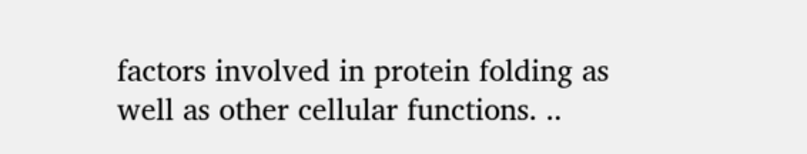factors involved in protein folding as well as other cellular functions. ..